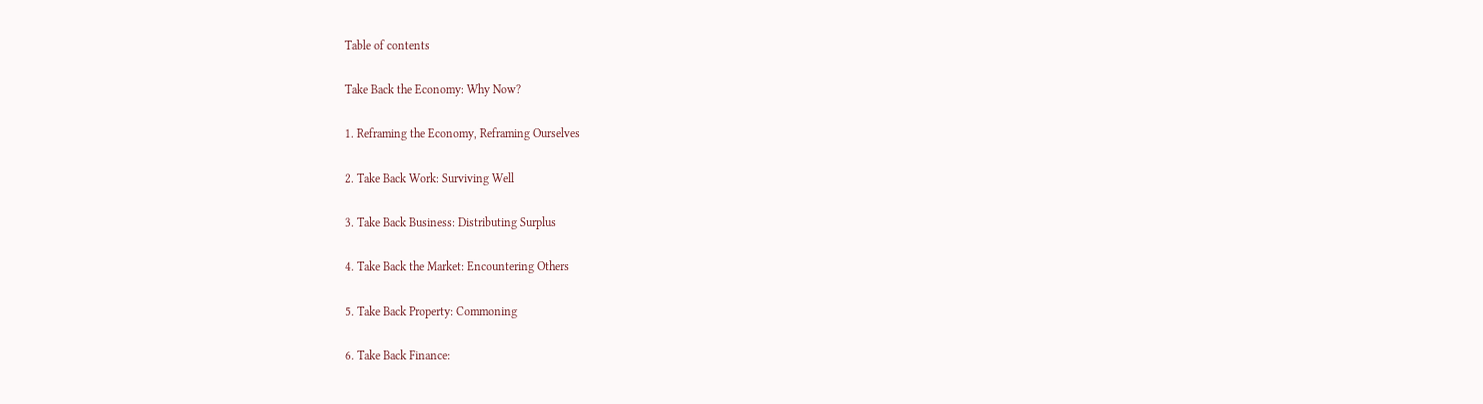Table of contents

Take Back the Economy: Why Now?

1. Reframing the Economy, Reframing Ourselves

2. Take Back Work: Surviving Well

3. Take Back Business: Distributing Surplus

4. Take Back the Market: Encountering Others

5. Take Back Property: Commoning

6. Take Back Finance: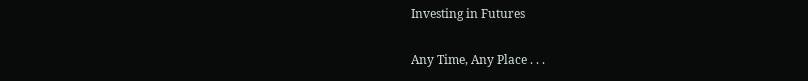Investing in Futures

Any Time, Any Place . . .